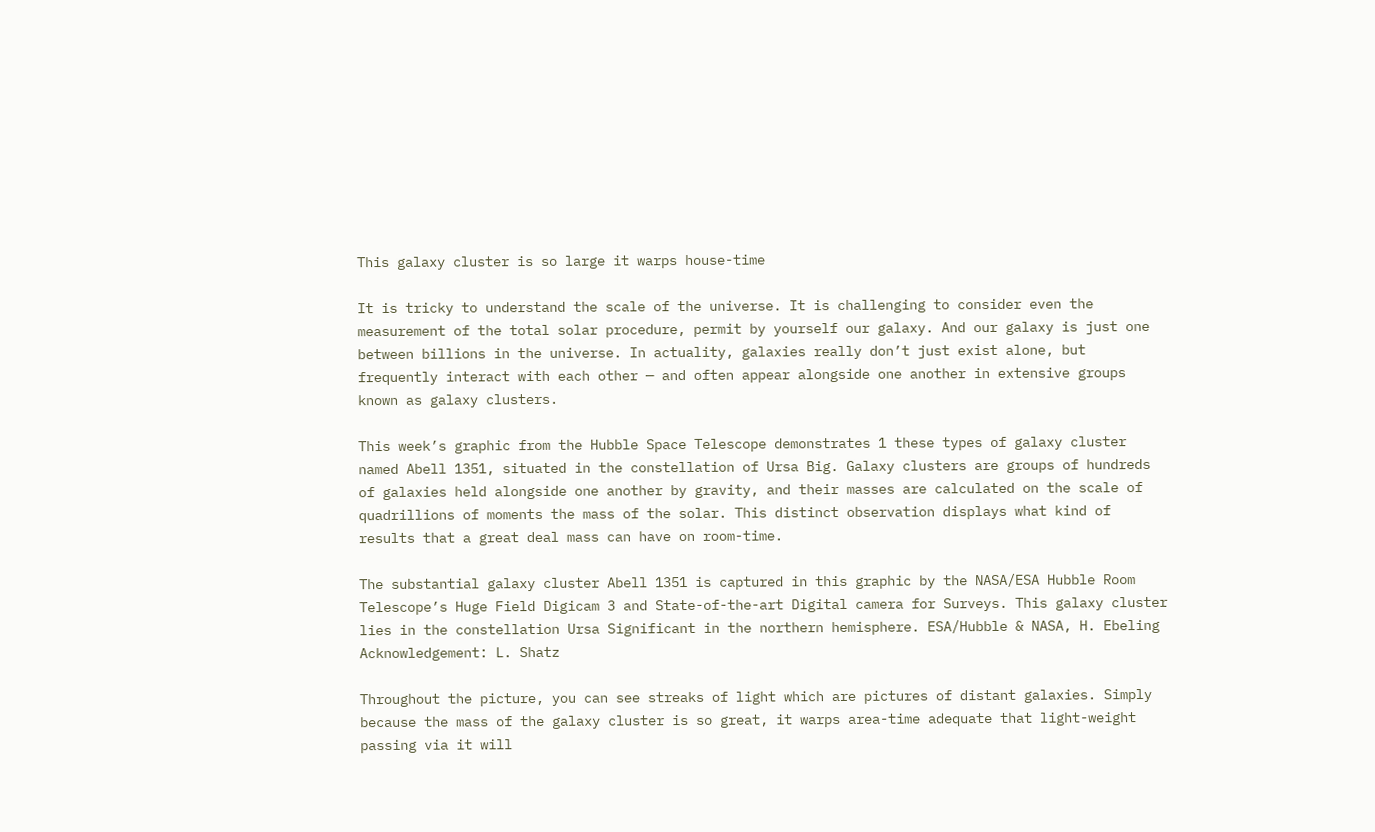This galaxy cluster is so large it warps house-time

It is tricky to understand the scale of the universe. It is challenging to consider even the measurement of the total solar procedure, permit by yourself our galaxy. And our galaxy is just one between billions in the universe. In actuality, galaxies really don’t just exist alone, but frequently interact with each other — and often appear alongside one another in extensive groups known as galaxy clusters.

This week’s graphic from the Hubble Space Telescope demonstrates 1 these types of galaxy cluster named Abell 1351, situated in the constellation of Ursa Big. Galaxy clusters are groups of hundreds of galaxies held alongside one another by gravity, and their masses are calculated on the scale of quadrillions of moments the mass of the solar. This distinct observation displays what kind of results that a great deal mass can have on room-time.

The substantial galaxy cluster Abell 1351 is captured in this graphic by the NASA/ESA Hubble Room Telescope’s Huge Field Digicam 3 and State-of-the-art Digital camera for Surveys. This galaxy cluster lies in the constellation Ursa Significant in the northern hemisphere. ESA/Hubble & NASA, H. Ebeling Acknowledgement: L. Shatz

Throughout the picture, you can see streaks of light which are pictures of distant galaxies. Simply because the mass of the galaxy cluster is so great, it warps area-time adequate that light-weight passing via it will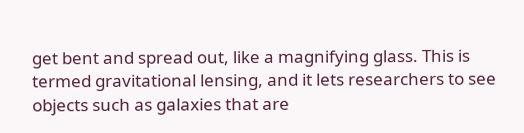get bent and spread out, like a magnifying glass. This is termed gravitational lensing, and it lets researchers to see objects such as galaxies that are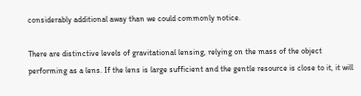considerably additional away than we could commonly notice.

There are distinctive levels of gravitational lensing, relying on the mass of the object performing as a lens. If the lens is large sufficient and the gentle resource is close to it, it will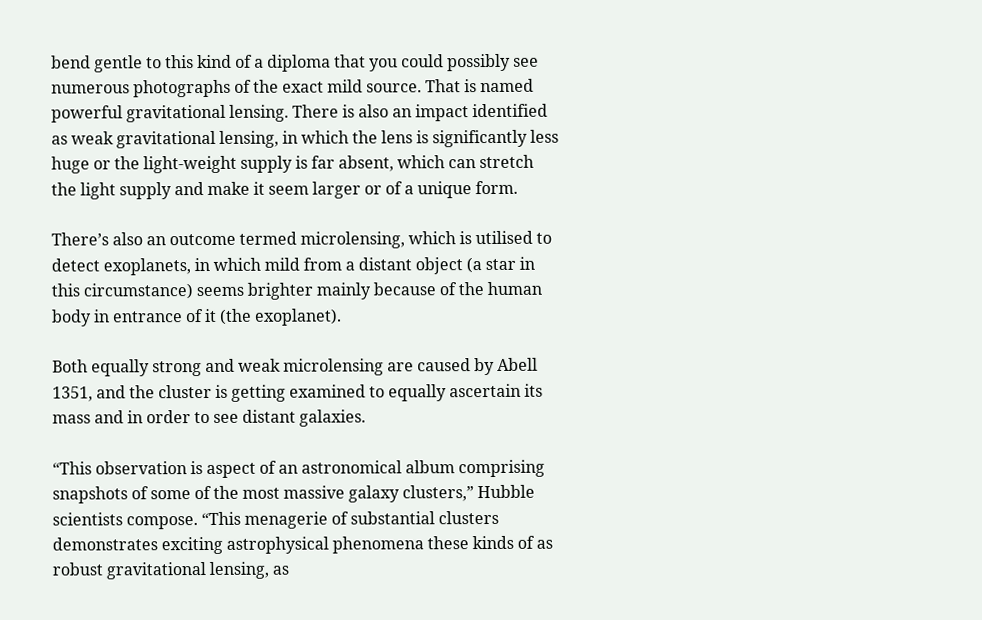bend gentle to this kind of a diploma that you could possibly see numerous photographs of the exact mild source. That is named powerful gravitational lensing. There is also an impact identified as weak gravitational lensing, in which the lens is significantly less huge or the light-weight supply is far absent, which can stretch the light supply and make it seem larger or of a unique form.

There’s also an outcome termed microlensing, which is utilised to detect exoplanets, in which mild from a distant object (a star in this circumstance) seems brighter mainly because of the human body in entrance of it (the exoplanet).

Both equally strong and weak microlensing are caused by Abell 1351, and the cluster is getting examined to equally ascertain its mass and in order to see distant galaxies.

“This observation is aspect of an astronomical album comprising snapshots of some of the most massive galaxy clusters,” Hubble scientists compose. “This menagerie of substantial clusters demonstrates exciting astrophysical phenomena these kinds of as robust gravitational lensing, as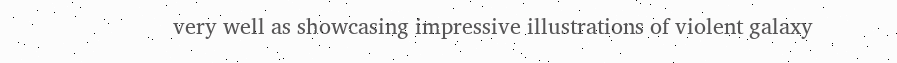very well as showcasing impressive illustrations of violent galaxy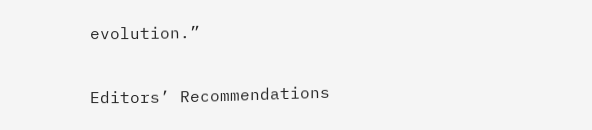evolution.”

Editors’ Recommendations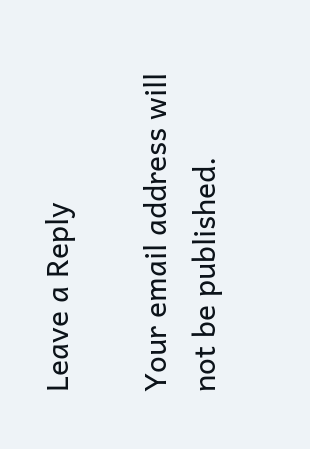Leave a Reply

Your email address will not be published.